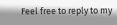Feel free to reply to my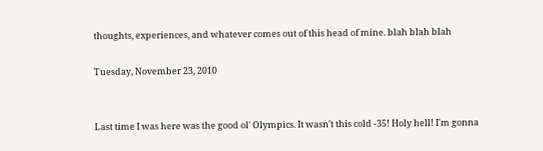thoughts, experiences, and whatever comes out of this head of mine. blah blah blah

Tuesday, November 23, 2010


Last time I was here was the good ol' Olympics. It wasn't this cold -35! Holy hell! I'm gonna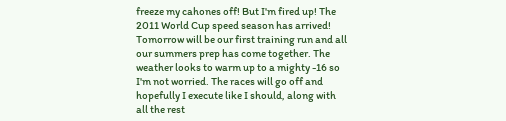freeze my cahones off! But I'm fired up! The 2011 World Cup speed season has arrived! Tomorrow will be our first training run and all our summers prep has come together. The weather looks to warm up to a mighty -16 so I'm not worried. The races will go off and hopefully I execute like I should, along with all the rest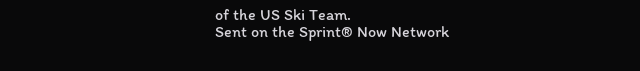of the US Ski Team.
Sent on the Sprint® Now Network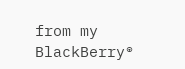from my BlackBerry®